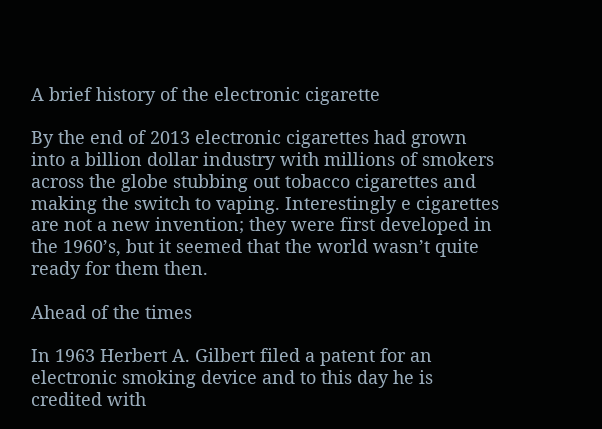A brief history of the electronic cigarette

By the end of 2013 electronic cigarettes had grown into a billion dollar industry with millions of smokers across the globe stubbing out tobacco cigarettes and making the switch to vaping. Interestingly e cigarettes are not a new invention; they were first developed in the 1960’s, but it seemed that the world wasn’t quite ready for them then.

Ahead of the times

In 1963 Herbert A. Gilbert filed a patent for an electronic smoking device and to this day he is credited with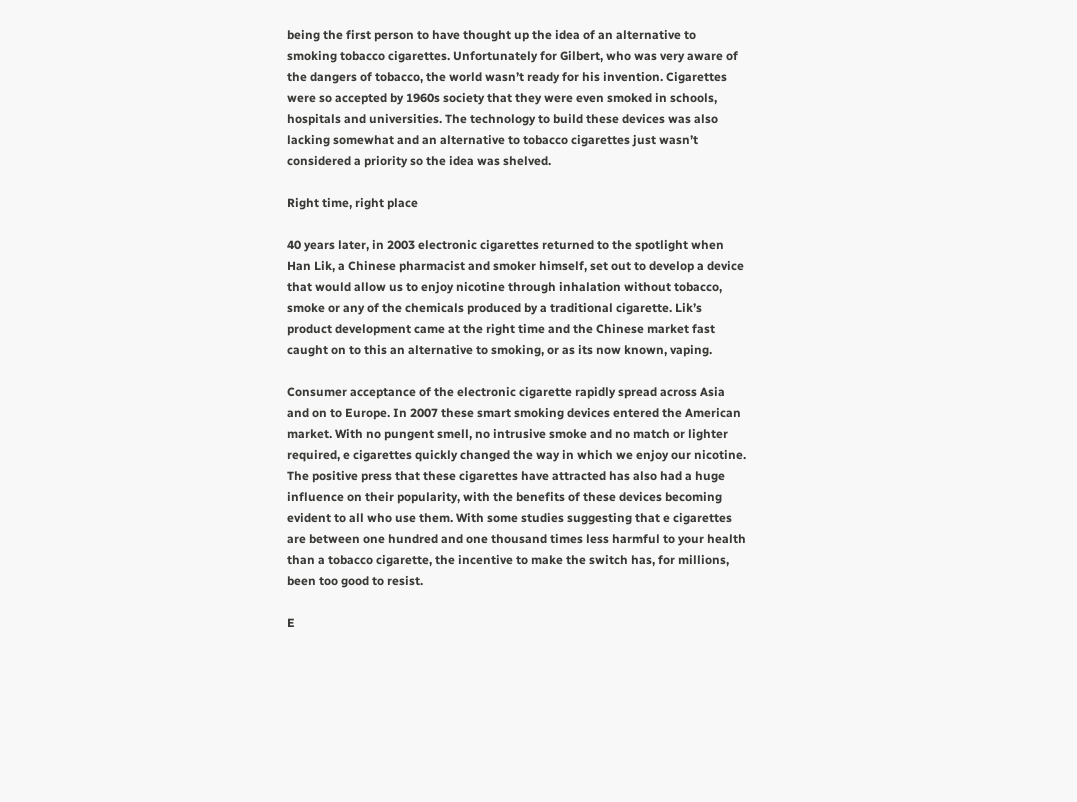being the first person to have thought up the idea of an alternative to smoking tobacco cigarettes. Unfortunately for Gilbert, who was very aware of the dangers of tobacco, the world wasn’t ready for his invention. Cigarettes were so accepted by 1960s society that they were even smoked in schools, hospitals and universities. The technology to build these devices was also lacking somewhat and an alternative to tobacco cigarettes just wasn’t considered a priority so the idea was shelved.

Right time, right place

40 years later, in 2003 electronic cigarettes returned to the spotlight when Han Lik, a Chinese pharmacist and smoker himself, set out to develop a device that would allow us to enjoy nicotine through inhalation without tobacco, smoke or any of the chemicals produced by a traditional cigarette. Lik’s product development came at the right time and the Chinese market fast caught on to this an alternative to smoking, or as its now known, vaping.

Consumer acceptance of the electronic cigarette rapidly spread across Asia and on to Europe. In 2007 these smart smoking devices entered the American market. With no pungent smell, no intrusive smoke and no match or lighter required, e cigarettes quickly changed the way in which we enjoy our nicotine. The positive press that these cigarettes have attracted has also had a huge influence on their popularity, with the benefits of these devices becoming evident to all who use them. With some studies suggesting that e cigarettes are between one hundred and one thousand times less harmful to your health than a tobacco cigarette, the incentive to make the switch has, for millions, been too good to resist.

E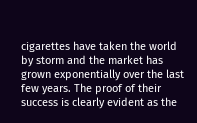cigarettes have taken the world by storm and the market has grown exponentially over the last few years. The proof of their success is clearly evident as the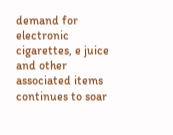demand for electronic cigarettes, e juice and other associated items continues to soar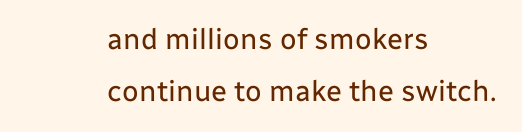and millions of smokers continue to make the switch.